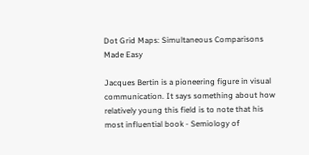Dot Grid Maps: Simultaneous Comparisons Made Easy

Jacques Bertin is a pioneering figure in visual communication. It says something about how relatively young this field is to note that his most influential book - Semiology of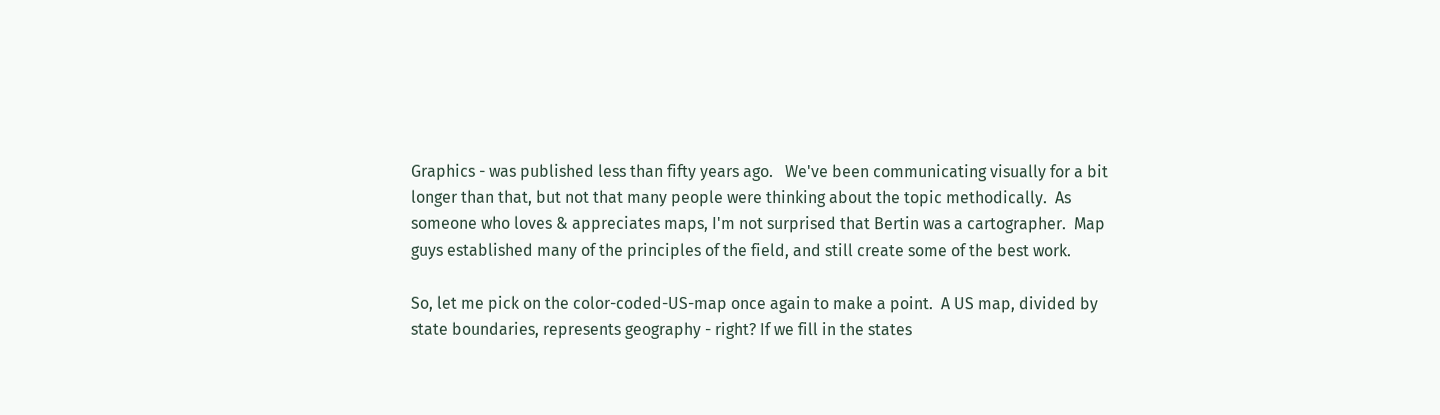Graphics - was published less than fifty years ago.   We've been communicating visually for a bit longer than that, but not that many people were thinking about the topic methodically.  As someone who loves & appreciates maps, I'm not surprised that Bertin was a cartographer.  Map guys established many of the principles of the field, and still create some of the best work.

So, let me pick on the color-coded-US-map once again to make a point.  A US map, divided by state boundaries, represents geography - right? If we fill in the states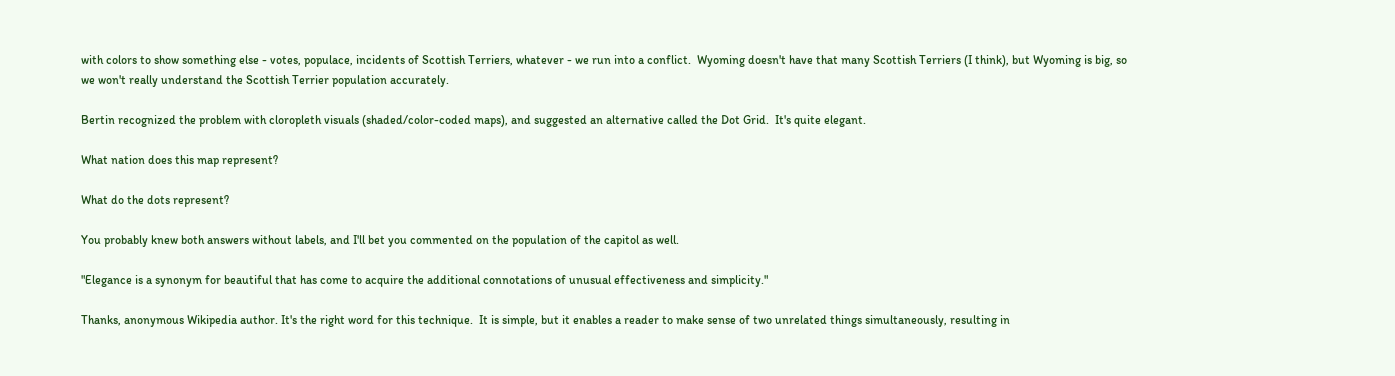with colors to show something else - votes, populace, incidents of Scottish Terriers, whatever - we run into a conflict.  Wyoming doesn't have that many Scottish Terriers (I think), but Wyoming is big, so we won't really understand the Scottish Terrier population accurately.

Bertin recognized the problem with cloropleth visuals (shaded/color-coded maps), and suggested an alternative called the Dot Grid.  It's quite elegant.

What nation does this map represent?

What do the dots represent?

You probably knew both answers without labels, and I'll bet you commented on the population of the capitol as well.

"Elegance is a synonym for beautiful that has come to acquire the additional connotations of unusual effectiveness and simplicity."

Thanks, anonymous Wikipedia author. It's the right word for this technique.  It is simple, but it enables a reader to make sense of two unrelated things simultaneously, resulting in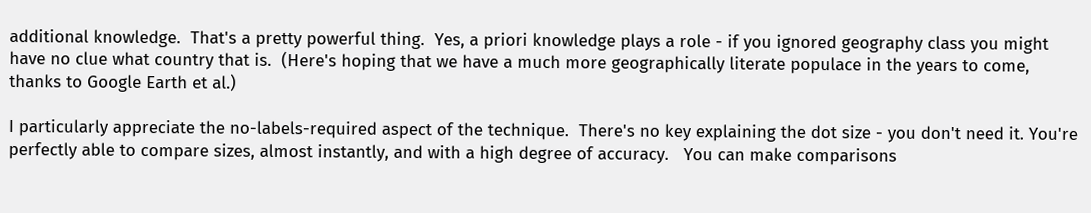additional knowledge.  That's a pretty powerful thing.  Yes, a priori knowledge plays a role - if you ignored geography class you might have no clue what country that is.  (Here's hoping that we have a much more geographically literate populace in the years to come, thanks to Google Earth et al.)

I particularly appreciate the no-labels-required aspect of the technique.  There's no key explaining the dot size - you don't need it. You're perfectly able to compare sizes, almost instantly, and with a high degree of accuracy.   You can make comparisons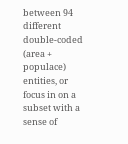between 94 different double-coded (area + populace) entities, or focus in on a subset with a sense of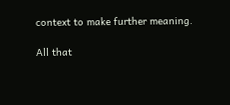context to make further meaning.

All that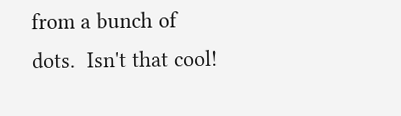from a bunch of dots.  Isn't that cool!